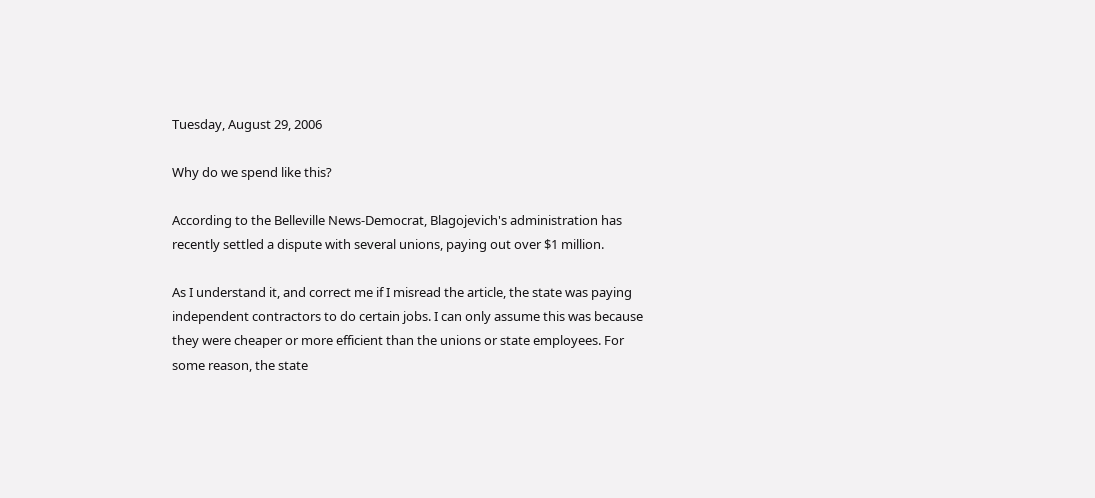Tuesday, August 29, 2006

Why do we spend like this?

According to the Belleville News-Democrat, Blagojevich's administration has recently settled a dispute with several unions, paying out over $1 million.

As I understand it, and correct me if I misread the article, the state was paying independent contractors to do certain jobs. I can only assume this was because they were cheaper or more efficient than the unions or state employees. For some reason, the state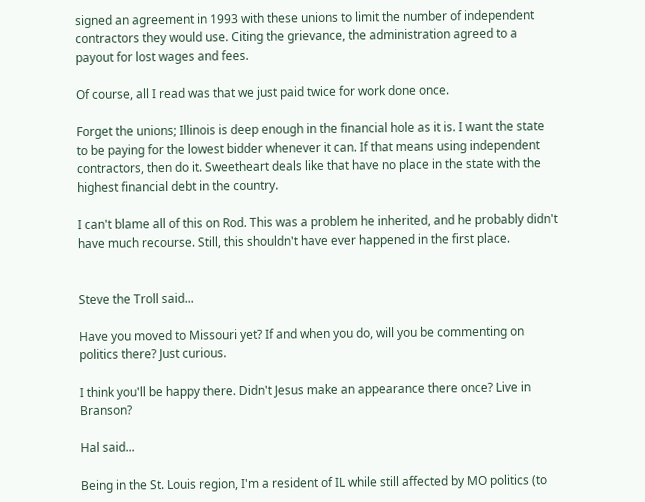signed an agreement in 1993 with these unions to limit the number of independent contractors they would use. Citing the grievance, the administration agreed to a payout for lost wages and fees.

Of course, all I read was that we just paid twice for work done once.

Forget the unions; Illinois is deep enough in the financial hole as it is. I want the state to be paying for the lowest bidder whenever it can. If that means using independent contractors, then do it. Sweetheart deals like that have no place in the state with the highest financial debt in the country.

I can't blame all of this on Rod. This was a problem he inherited, and he probably didn't have much recourse. Still, this shouldn't have ever happened in the first place.


Steve the Troll said...

Have you moved to Missouri yet? If and when you do, will you be commenting on politics there? Just curious.

I think you'll be happy there. Didn't Jesus make an appearance there once? Live in Branson?

Hal said...

Being in the St. Louis region, I'm a resident of IL while still affected by MO politics (to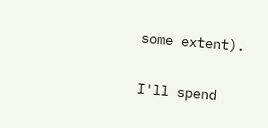some extent).

I'll spend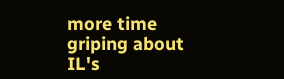more time griping about IL's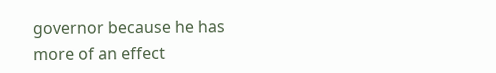governor because he has more of an effect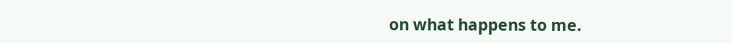on what happens to me.